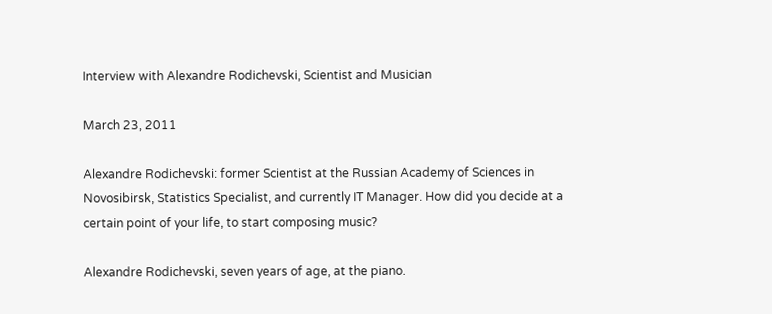Interview with Alexandre Rodichevski, Scientist and Musician

March 23, 2011

Alexandre Rodichevski: former Scientist at the Russian Academy of Sciences in Novosibirsk, Statistics Specialist, and currently IT Manager. How did you decide at a certain point of your life, to start composing music?

Alexandre Rodichevski, seven years of age, at the piano.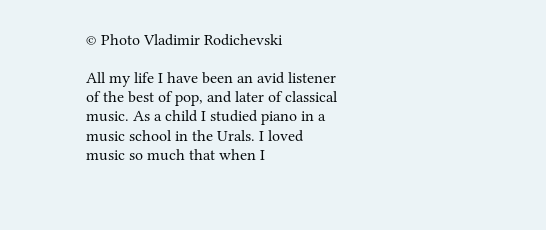© Photo Vladimir Rodichevski

All my life I have been an avid listener of the best of pop, and later of classical music. As a child I studied piano in a music school in the Urals. I loved music so much that when I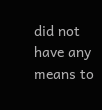did not have any means to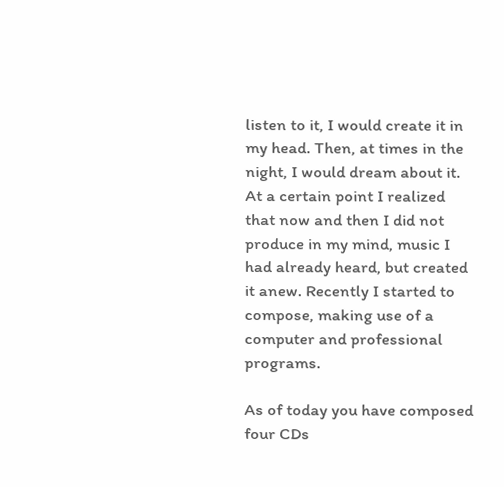listen to it, I would create it in my head. Then, at times in the night, I would dream about it. At a certain point I realized that now and then I did not produce in my mind, music I had already heard, but created it anew. Recently I started to compose, making use of a computer and professional programs.

As of today you have composed four CDs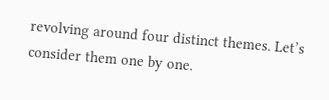revolving around four distinct themes. Let’s consider them one by one.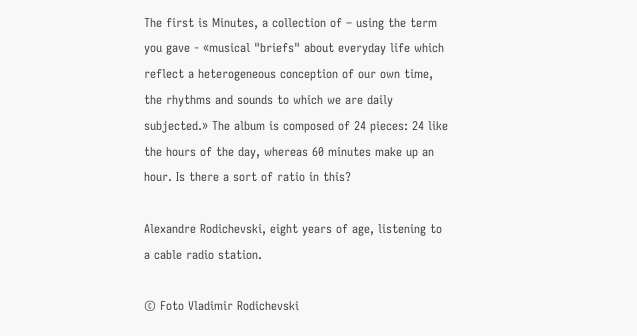The first is Minutes, a collection of – using the term you gave - «musical "briefs" about everyday life which reflect a heterogeneous conception of our own time, the rhythms and sounds to which we are daily subjected.» The album is composed of 24 pieces: 24 like the hours of the day, whereas 60 minutes make up an hour. Is there a sort of ratio in this?

Alexandre Rodichevski, eight years of age, listening to a cable radio station.

© Foto Vladimir Rodichevski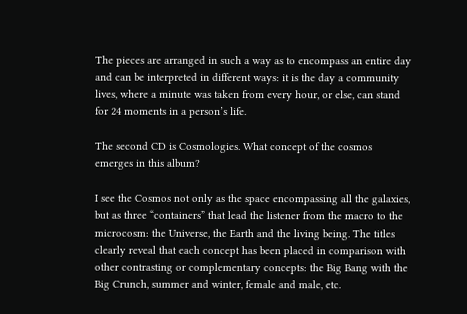The pieces are arranged in such a way as to encompass an entire day and can be interpreted in different ways: it is the day a community lives, where a minute was taken from every hour, or else, can stand for 24 moments in a person’s life.

The second CD is Cosmologies. What concept of the cosmos emerges in this album?

I see the Cosmos not only as the space encompassing all the galaxies, but as three “containers” that lead the listener from the macro to the microcosm: the Universe, the Earth and the living being. The titles clearly reveal that each concept has been placed in comparison with other contrasting or complementary concepts: the Big Bang with the Big Crunch, summer and winter, female and male, etc.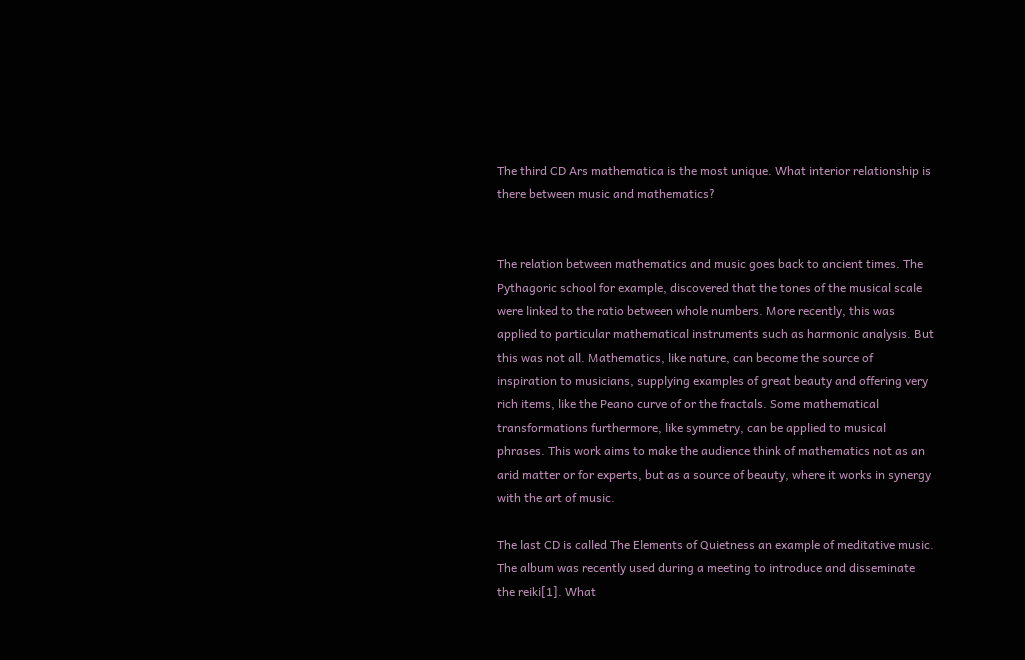The third CD Ars mathematica is the most unique. What interior relationship is there between music and mathematics?


The relation between mathematics and music goes back to ancient times. The Pythagoric school for example, discovered that the tones of the musical scale were linked to the ratio between whole numbers. More recently, this was applied to particular mathematical instruments such as harmonic analysis. But this was not all. Mathematics, like nature, can become the source of inspiration to musicians, supplying examples of great beauty and offering very rich items, like the Peano curve of or the fractals. Some mathematical transformations furthermore, like symmetry, can be applied to musical phrases. This work aims to make the audience think of mathematics not as an arid matter or for experts, but as a source of beauty, where it works in synergy with the art of music.

The last CD is called The Elements of Quietness an example of meditative music. The album was recently used during a meeting to introduce and disseminate the reiki[1]. What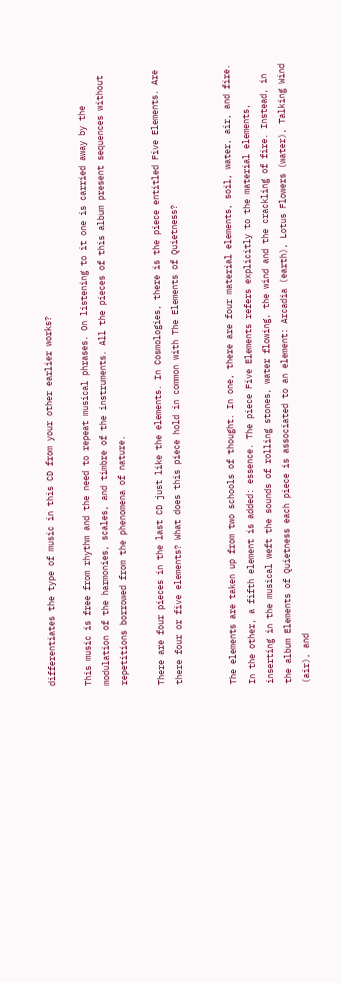differentiates the type of music in this CD from your other earlier works?

This music is free from rhythm and the need to repeat musical phrases. On listening to it one is carried away by the modulation of the harmonies, scales, and timbre of the instruments. All the pieces of this album present sequences without repetitions borrowed from the phenomena of nature.

There are four pieces in the last CD just like the elements. In Cosmologies, there is the piece entitled Five Elements. Are there four or five elements? What does this piece hold in common with The Elements of Quietness?


The elements are taken up from two schools of thought. In one, there are four material elements, soil, water, air, and fire. In the other, a fifth element is added: essence. The piece Five Elements refers explicitly to the material elements, inserting in the musical weft the sounds of rolling stones, water flowing, the wind and the crackling of fire. Instead, in the album Elements of Quietness each piece is associated to an element: Arcadia (earth), Lotus Flowers (water), Talking Wind (air), and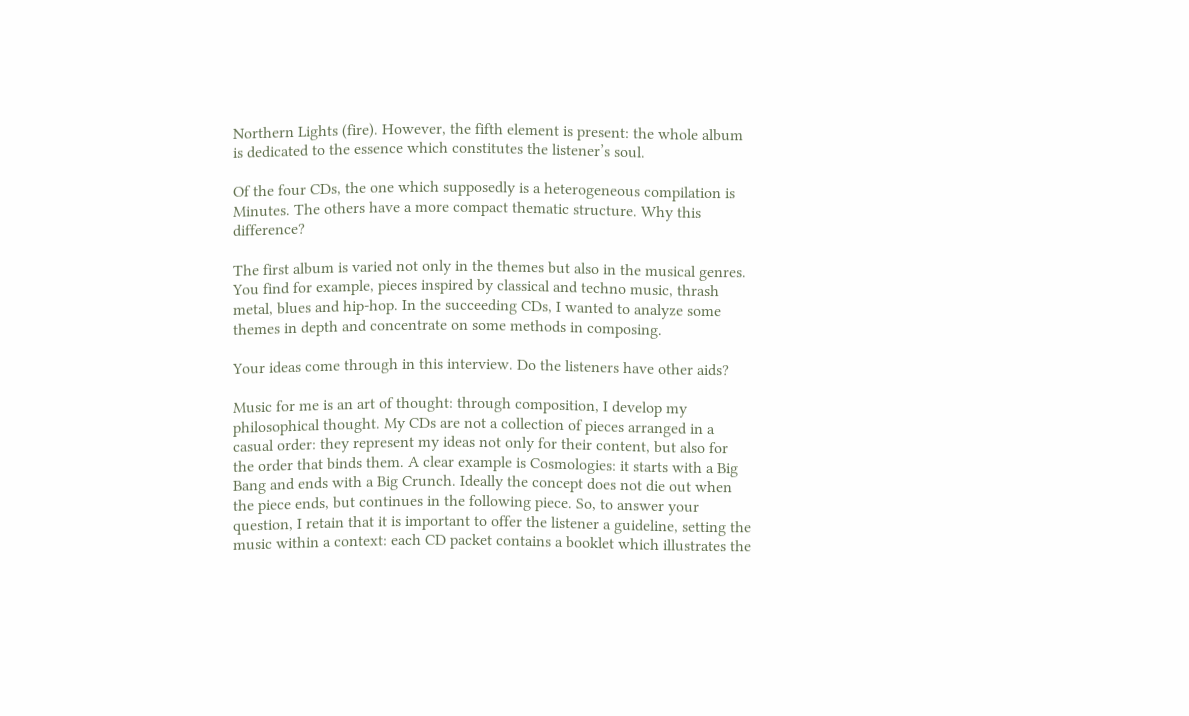Northern Lights (fire). However, the fifth element is present: the whole album is dedicated to the essence which constitutes the listener’s soul.

Of the four CDs, the one which supposedly is a heterogeneous compilation is Minutes. The others have a more compact thematic structure. Why this difference?

The first album is varied not only in the themes but also in the musical genres. You find for example, pieces inspired by classical and techno music, thrash metal, blues and hip-hop. In the succeeding CDs, I wanted to analyze some themes in depth and concentrate on some methods in composing.

Your ideas come through in this interview. Do the listeners have other aids?

Music for me is an art of thought: through composition, I develop my philosophical thought. My CDs are not a collection of pieces arranged in a casual order: they represent my ideas not only for their content, but also for the order that binds them. A clear example is Cosmologies: it starts with a Big Bang and ends with a Big Crunch. Ideally the concept does not die out when the piece ends, but continues in the following piece. So, to answer your question, I retain that it is important to offer the listener a guideline, setting the music within a context: each CD packet contains a booklet which illustrates the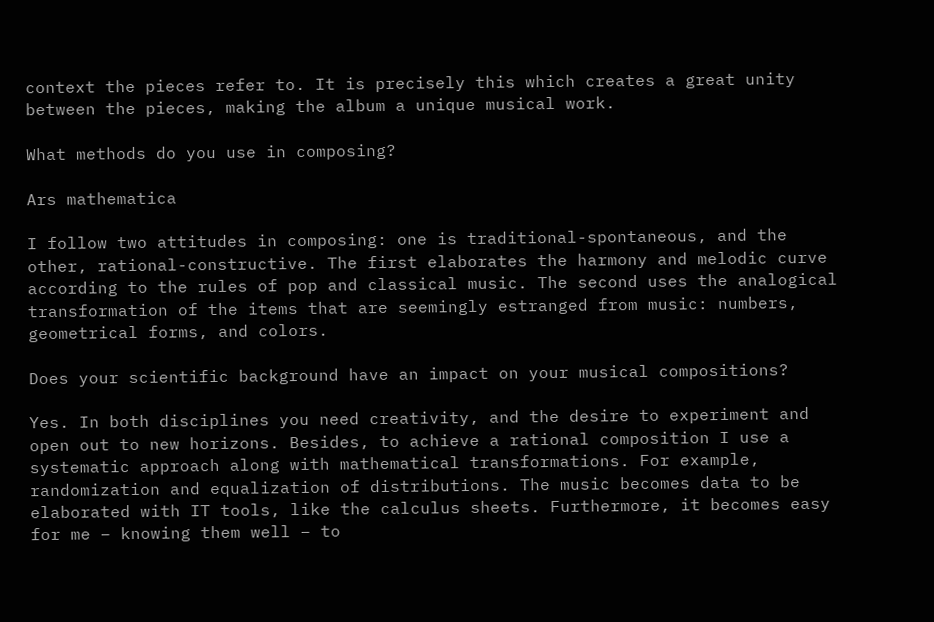context the pieces refer to. It is precisely this which creates a great unity between the pieces, making the album a unique musical work.

What methods do you use in composing?

Ars mathematica

I follow two attitudes in composing: one is traditional-spontaneous, and the other, rational-constructive. The first elaborates the harmony and melodic curve according to the rules of pop and classical music. The second uses the analogical transformation of the items that are seemingly estranged from music: numbers, geometrical forms, and colors.

Does your scientific background have an impact on your musical compositions?

Yes. In both disciplines you need creativity, and the desire to experiment and open out to new horizons. Besides, to achieve a rational composition I use a systematic approach along with mathematical transformations. For example, randomization and equalization of distributions. The music becomes data to be elaborated with IT tools, like the calculus sheets. Furthermore, it becomes easy for me – knowing them well – to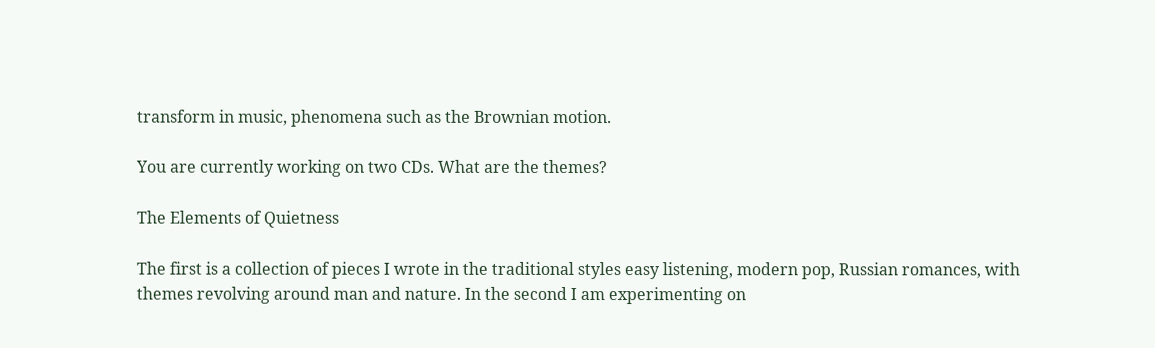transform in music, phenomena such as the Brownian motion.

You are currently working on two CDs. What are the themes?

The Elements of Quietness

The first is a collection of pieces I wrote in the traditional styles easy listening, modern pop, Russian romances, with themes revolving around man and nature. In the second I am experimenting on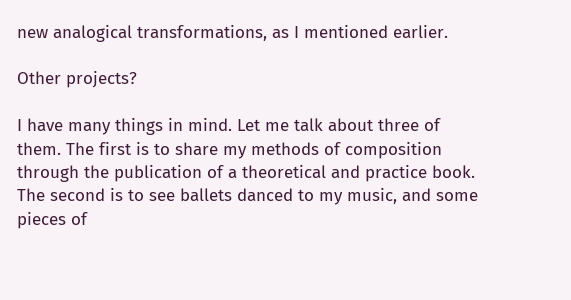new analogical transformations, as I mentioned earlier.

Other projects?

I have many things in mind. Let me talk about three of them. The first is to share my methods of composition through the publication of a theoretical and practice book. The second is to see ballets danced to my music, and some pieces of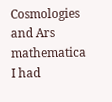Cosmologies and Ars mathematica I had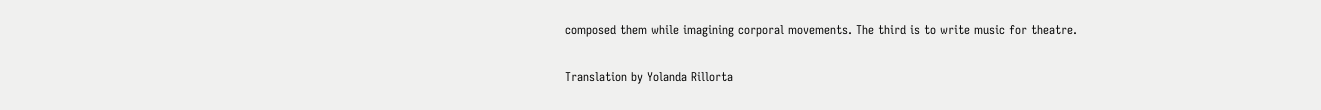composed them while imagining corporal movements. The third is to write music for theatre.

Translation by Yolanda Rillorta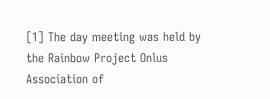[1] The day meeting was held by the Rainbow Project Onlus Association of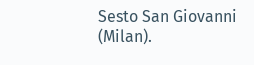Sesto San Giovanni (Milan).